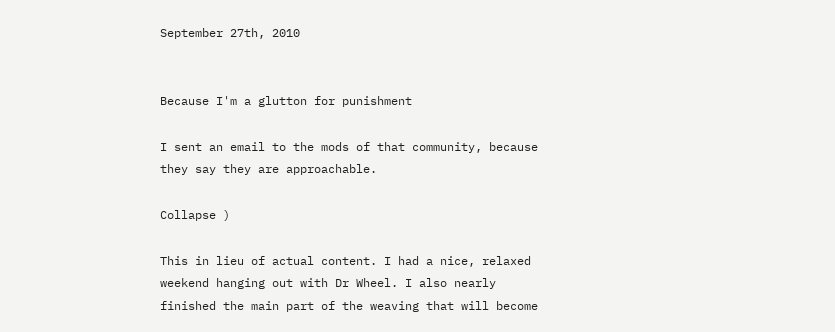September 27th, 2010


Because I'm a glutton for punishment

I sent an email to the mods of that community, because they say they are approachable.

Collapse )

This in lieu of actual content. I had a nice, relaxed weekend hanging out with Dr Wheel. I also nearly finished the main part of the weaving that will become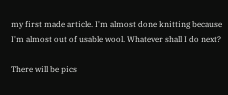my first made article. I'm almost done knitting because I'm almost out of usable wool. Whatever shall I do next?

There will be pics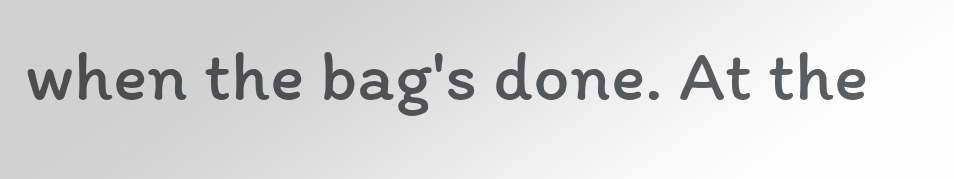when the bag's done. At the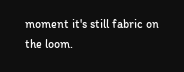moment it's still fabric on the loom.